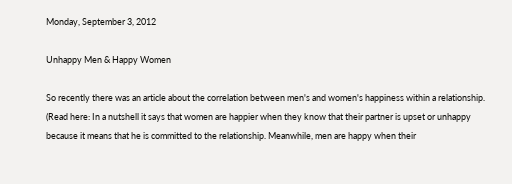Monday, September 3, 2012

Unhappy Men & Happy Women

So recently there was an article about the correlation between men's and women's happiness within a relationship. (Read here: In a nutshell it says that women are happier when they know that their partner is upset or unhappy because it means that he is committed to the relationship. Meanwhile, men are happy when their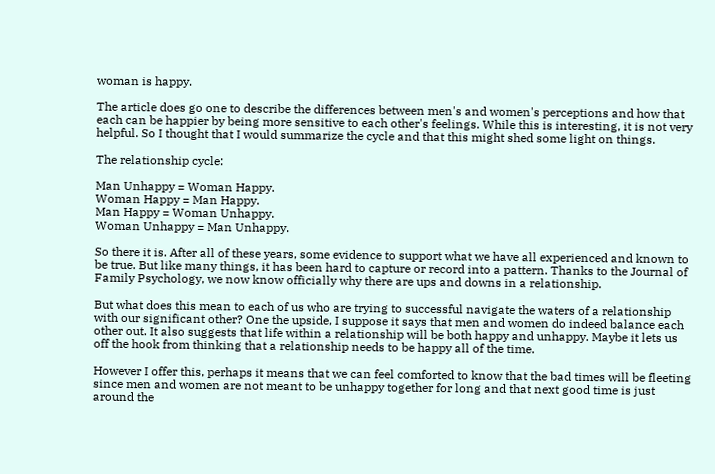woman is happy.

The article does go one to describe the differences between men's and women's perceptions and how that each can be happier by being more sensitive to each other's feelings. While this is interesting, it is not very helpful. So I thought that I would summarize the cycle and that this might shed some light on things.

The relationship cycle:

Man Unhappy = Woman Happy.
Woman Happy = Man Happy.
Man Happy = Woman Unhappy.
Woman Unhappy = Man Unhappy.

So there it is. After all of these years, some evidence to support what we have all experienced and known to be true. But like many things, it has been hard to capture or record into a pattern. Thanks to the Journal of Family Psychology, we now know officially why there are ups and downs in a relationship.

But what does this mean to each of us who are trying to successful navigate the waters of a relationship with our significant other? One the upside, I suppose it says that men and women do indeed balance each other out. It also suggests that life within a relationship will be both happy and unhappy. Maybe it lets us off the hook from thinking that a relationship needs to be happy all of the time.

However I offer this, perhaps it means that we can feel comforted to know that the bad times will be fleeting since men and women are not meant to be unhappy together for long and that next good time is just around the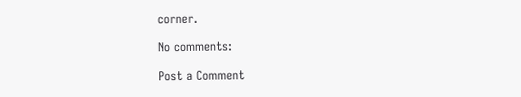corner.

No comments:

Post a Comment